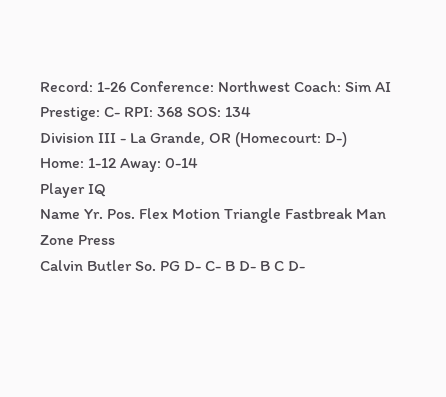Record: 1-26 Conference: Northwest Coach: Sim AI Prestige: C- RPI: 368 SOS: 134
Division III - La Grande, OR (Homecourt: D-)
Home: 1-12 Away: 0-14
Player IQ
Name Yr. Pos. Flex Motion Triangle Fastbreak Man Zone Press
Calvin Butler So. PG D- C- B D- B C D-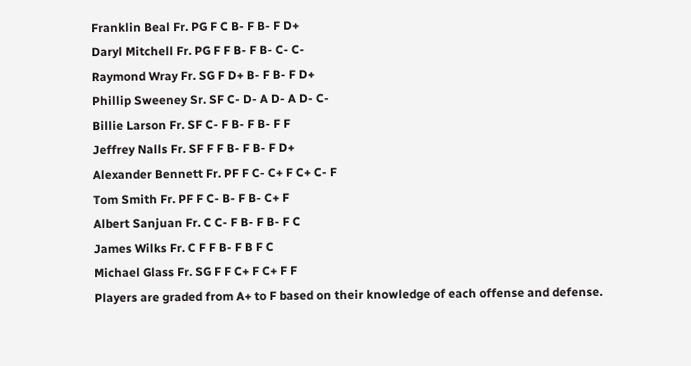Franklin Beal Fr. PG F C B- F B- F D+
Daryl Mitchell Fr. PG F F B- F B- C- C-
Raymond Wray Fr. SG F D+ B- F B- F D+
Phillip Sweeney Sr. SF C- D- A D- A D- C-
Billie Larson Fr. SF C- F B- F B- F F
Jeffrey Nalls Fr. SF F F B- F B- F D+
Alexander Bennett Fr. PF F C- C+ F C+ C- F
Tom Smith Fr. PF F C- B- F B- C+ F
Albert Sanjuan Fr. C C- F B- F B- F C
James Wilks Fr. C F F B- F B F C
Michael Glass Fr. SG F F C+ F C+ F F
Players are graded from A+ to F based on their knowledge of each offense and defense.